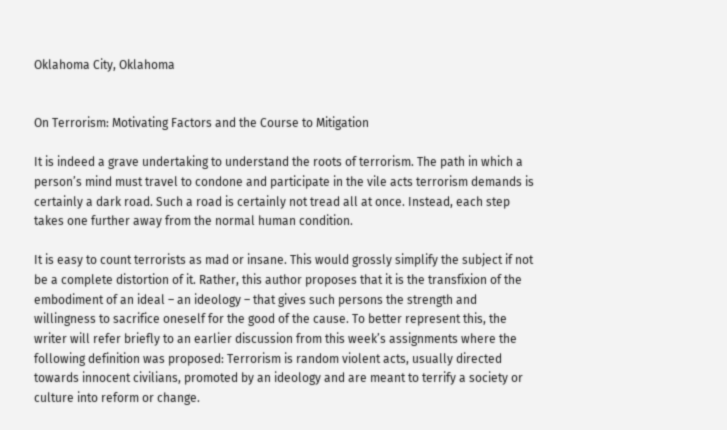Oklahoma City, Oklahoma


On Terrorism: Motivating Factors and the Course to Mitigation

It is indeed a grave undertaking to understand the roots of terrorism. The path in which a person’s mind must travel to condone and participate in the vile acts terrorism demands is certainly a dark road. Such a road is certainly not tread all at once. Instead, each step takes one further away from the normal human condition.

It is easy to count terrorists as mad or insane. This would grossly simplify the subject if not be a complete distortion of it. Rather, this author proposes that it is the transfixion of the embodiment of an ideal – an ideology – that gives such persons the strength and willingness to sacrifice oneself for the good of the cause. To better represent this, the writer will refer briefly to an earlier discussion from this week’s assignments where the following definition was proposed: Terrorism is random violent acts, usually directed towards innocent civilians, promoted by an ideology and are meant to terrify a society or culture into reform or change.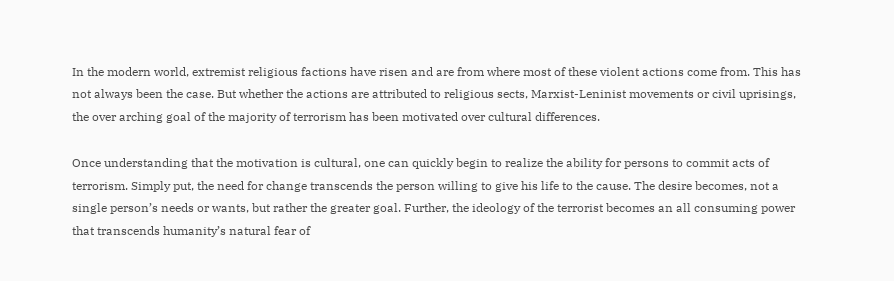In the modern world, extremist religious factions have risen and are from where most of these violent actions come from. This has not always been the case. But whether the actions are attributed to religious sects, Marxist-Leninist movements or civil uprisings, the over arching goal of the majority of terrorism has been motivated over cultural differences.

Once understanding that the motivation is cultural, one can quickly begin to realize the ability for persons to commit acts of terrorism. Simply put, the need for change transcends the person willing to give his life to the cause. The desire becomes, not a single person’s needs or wants, but rather the greater goal. Further, the ideology of the terrorist becomes an all consuming power that transcends humanity’s natural fear of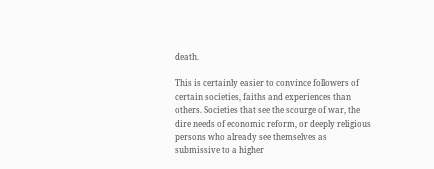death.

This is certainly easier to convince followers of certain societies, faiths and experiences than others. Societies that see the scourge of war, the dire needs of economic reform, or deeply religious persons who already see themselves as submissive to a higher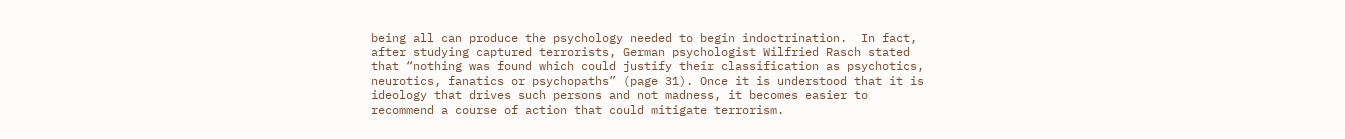being all can produce the psychology needed to begin indoctrination.  In fact, after studying captured terrorists, German psychologist Wilfried Rasch stated that “nothing was found which could justify their classification as psychotics, neurotics, fanatics or psychopaths” (page 31). Once it is understood that it is ideology that drives such persons and not madness, it becomes easier to recommend a course of action that could mitigate terrorism.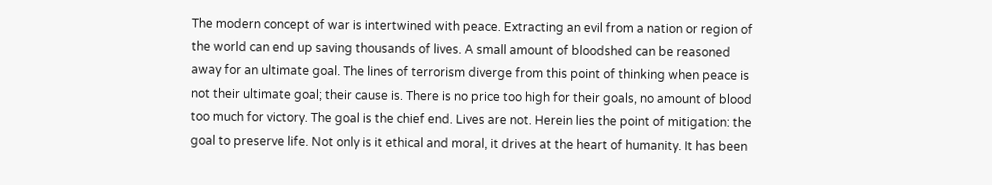The modern concept of war is intertwined with peace. Extracting an evil from a nation or region of the world can end up saving thousands of lives. A small amount of bloodshed can be reasoned away for an ultimate goal. The lines of terrorism diverge from this point of thinking when peace is not their ultimate goal; their cause is. There is no price too high for their goals, no amount of blood too much for victory. The goal is the chief end. Lives are not. Herein lies the point of mitigation: the goal to preserve life. Not only is it ethical and moral, it drives at the heart of humanity. It has been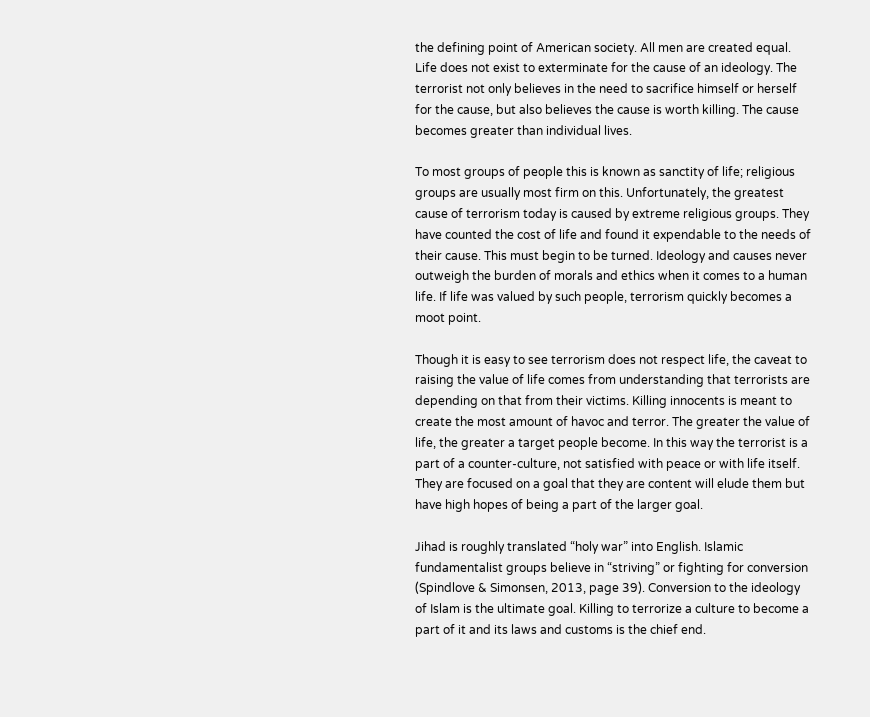the defining point of American society. All men are created equal. Life does not exist to exterminate for the cause of an ideology. The terrorist not only believes in the need to sacrifice himself or herself for the cause, but also believes the cause is worth killing. The cause becomes greater than individual lives.

To most groups of people this is known as sanctity of life; religious groups are usually most firm on this. Unfortunately, the greatest cause of terrorism today is caused by extreme religious groups. They have counted the cost of life and found it expendable to the needs of their cause. This must begin to be turned. Ideology and causes never outweigh the burden of morals and ethics when it comes to a human life. If life was valued by such people, terrorism quickly becomes a moot point.

Though it is easy to see terrorism does not respect life, the caveat to raising the value of life comes from understanding that terrorists are depending on that from their victims. Killing innocents is meant to create the most amount of havoc and terror. The greater the value of life, the greater a target people become. In this way the terrorist is a part of a counter-culture, not satisfied with peace or with life itself. They are focused on a goal that they are content will elude them but have high hopes of being a part of the larger goal.

Jihad is roughly translated “holy war” into English. Islamic fundamentalist groups believe in “striving” or fighting for conversion (Spindlove & Simonsen, 2013, page 39). Conversion to the ideology of Islam is the ultimate goal. Killing to terrorize a culture to become a part of it and its laws and customs is the chief end.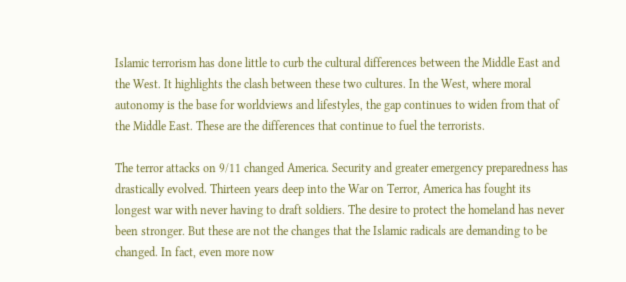Islamic terrorism has done little to curb the cultural differences between the Middle East and the West. It highlights the clash between these two cultures. In the West, where moral autonomy is the base for worldviews and lifestyles, the gap continues to widen from that of the Middle East. These are the differences that continue to fuel the terrorists.

The terror attacks on 9/11 changed America. Security and greater emergency preparedness has drastically evolved. Thirteen years deep into the War on Terror, America has fought its longest war with never having to draft soldiers. The desire to protect the homeland has never been stronger. But these are not the changes that the Islamic radicals are demanding to be changed. In fact, even more now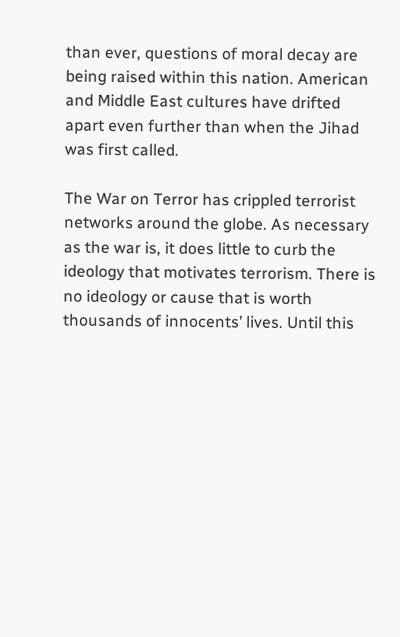than ever, questions of moral decay are being raised within this nation. American and Middle East cultures have drifted apart even further than when the Jihad was first called.

The War on Terror has crippled terrorist networks around the globe. As necessary as the war is, it does little to curb the ideology that motivates terrorism. There is no ideology or cause that is worth thousands of innocents’ lives. Until this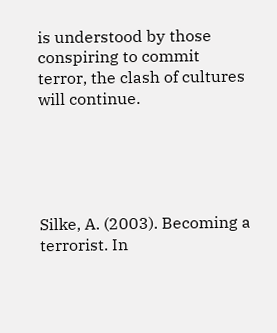is understood by those conspiring to commit terror, the clash of cultures will continue.





Silke, A. (2003). Becoming a terrorist. In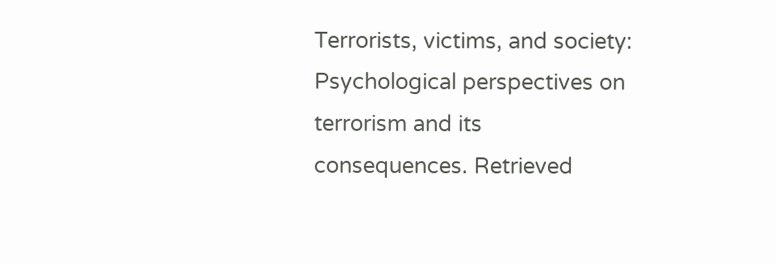Terrorists, victims, and society: Psychological perspectives on terrorism and its consequences. Retrieved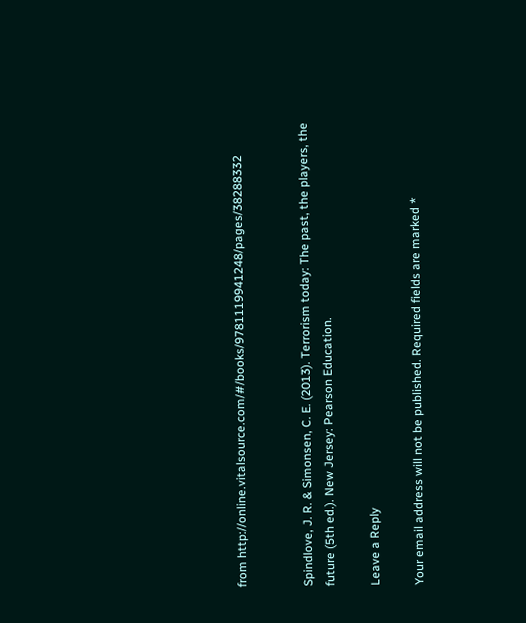from http://online.vitalsource.com/#/books/9781119941248/pages/38288332


Spindlove, J. R. & Simonsen, C. E. (2013). Terrorism today: The past, the players, the future (5th ed.). New Jersey: Pearson Education.

Leave a Reply

Your email address will not be published. Required fields are marked *